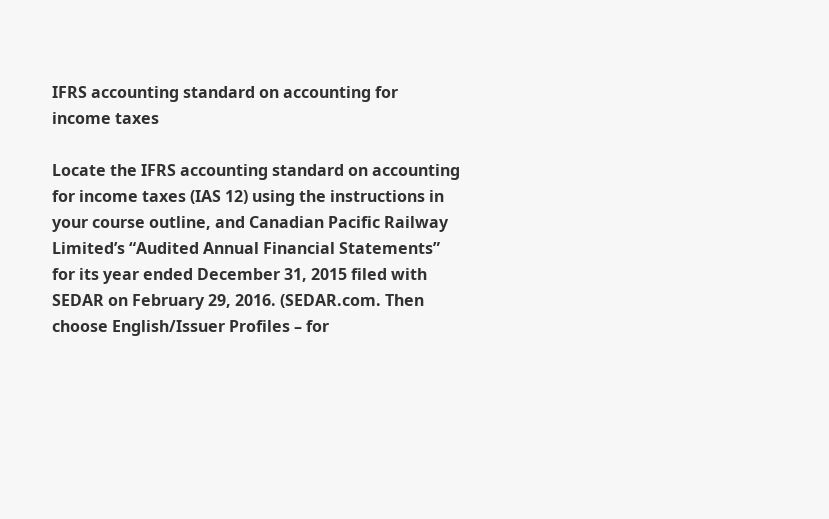IFRS accounting standard on accounting for income taxes

Locate the IFRS accounting standard on accounting for income taxes (IAS 12) using the instructions in your course outline, and Canadian Pacific Railway Limited’s “Audited Annual Financial Statements” for its year ended December 31, 2015 filed with SEDAR on February 29, 2016. (SEDAR.com. Then choose English/Issuer Profiles – for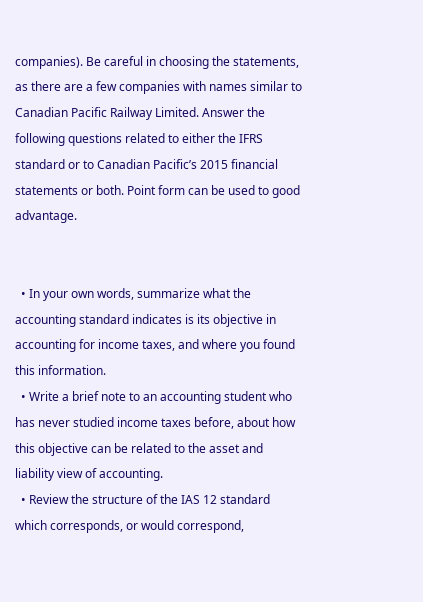companies). Be careful in choosing the statements, as there are a few companies with names similar to Canadian Pacific Railway Limited. Answer the following questions related to either the IFRS standard or to Canadian Pacific’s 2015 financial statements or both. Point form can be used to good advantage.


  • In your own words, summarize what the accounting standard indicates is its objective in accounting for income taxes, and where you found this information.
  • Write a brief note to an accounting student who has never studied income taxes before, about how this objective can be related to the asset and liability view of accounting.
  • Review the structure of the IAS 12 standard which corresponds, or would correspond,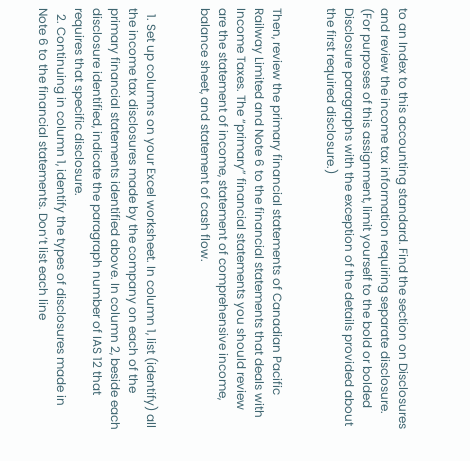to an Index to this accounting standard. Find the section on Disclosures and review the income tax information requiring separate disclosure. (For purposes of this assignment, limit yourself to the bold or bolded Disclosure paragraphs with the exception of the details provided about the first required disclosure.)


Then, review the primary financial statements of Canadian Pacific Railway Limited and Note 6 to the financial statements that deals with Income Taxes. The “primary” financial statements you should review are the statement of income, statement of comprehensive income, balance sheet, and statement of cash flow.


  1. Set up columns on your Excel worksheet. In column 1, list (identify) all the income tax disclosures made by the company on each of the primary financial statements identified above. In column 2, beside each disclosure identified, indicate the paragraph number of IAS 12 that requires that specific disclosure.
  2. Continuing in column 1, identify the types of disclosures made in Note 6 to the financial statements. Don’t list each line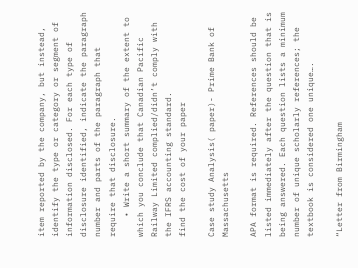item reported by the company, but instead, identify the type or category or segment of information disclosed. For each type of disclosure identified, indicate the paragraph number and parts of the paragraph that require that disclosure.
    • Write a short summary of the extent to which you conclude that Canadian Pacific Railway Limited complied/didn’t comply with the IFRS accounting standard.
find the cost of your paper

Case study Analysis( paper)- Prime Bank of Massachusetts

APA format is required. References should be listed immediately after the question that is being answered. Each question lists a minimum number of unique scholarly references; the textbook is considered one unique….

“Letter from Birmingham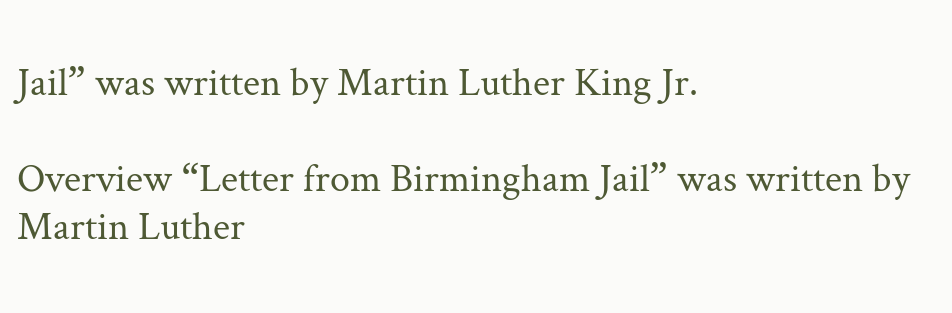Jail” was written by Martin Luther King Jr.

Overview “Letter from Birmingham Jail” was written by Martin Luther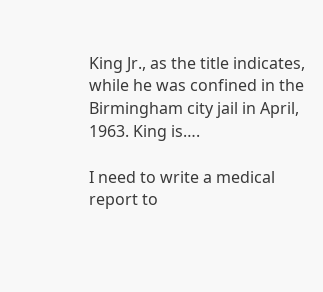King Jr., as the title indicates, while he was confined in the Birmingham city jail in April, 1963. King is….

I need to write a medical report to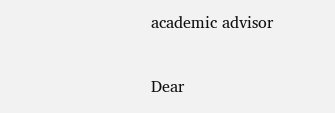academic advisor

Dear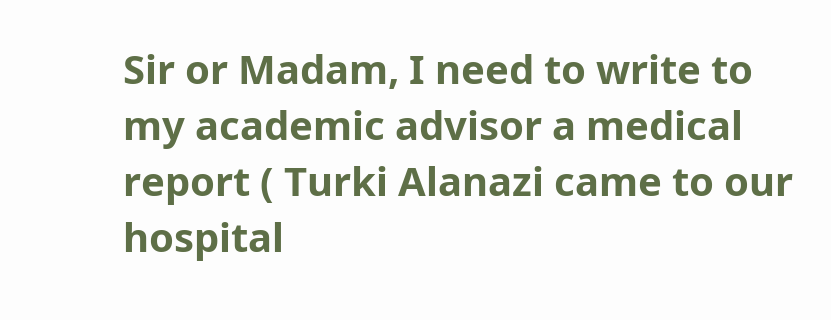Sir or Madam, I need to write to my academic advisor a medical report ( Turki Alanazi came to our hospital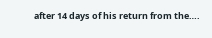after 14 days of his return from the….